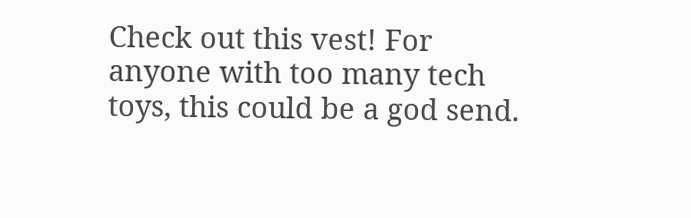Check out this vest! For anyone with too many tech toys, this could be a god send.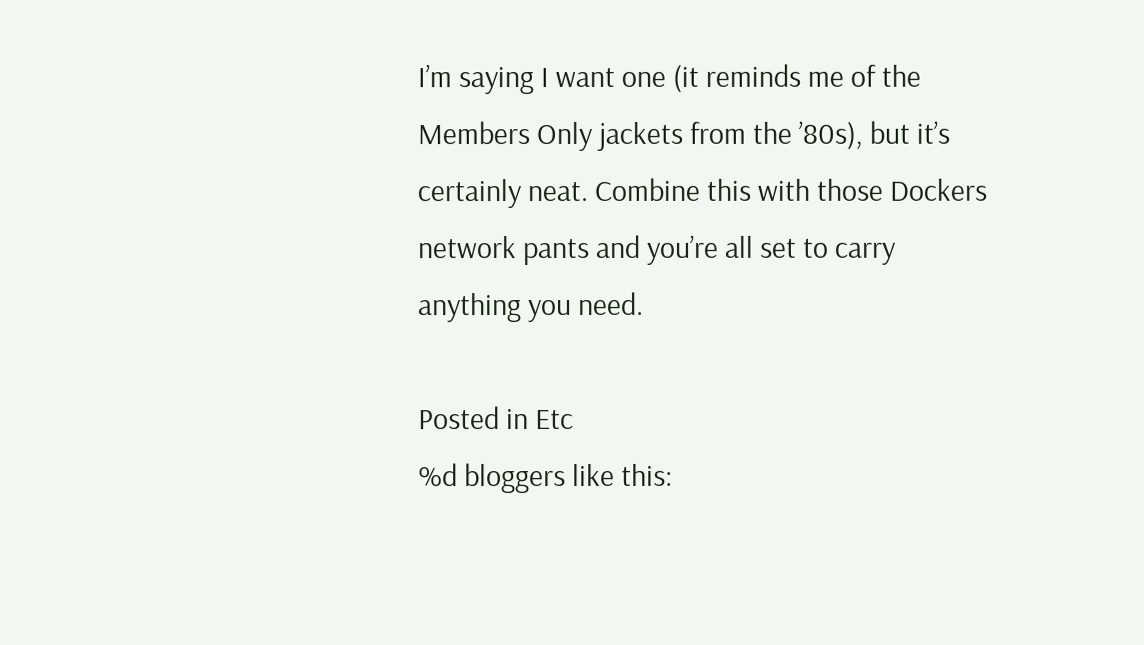I’m saying I want one (it reminds me of the Members Only jackets from the ’80s), but it’s certainly neat. Combine this with those Dockers network pants and you’re all set to carry anything you need.

Posted in Etc
%d bloggers like this: